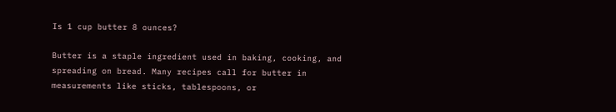Is 1 cup butter 8 ounces?

Butter is a staple ingredient used in baking, cooking, and spreading on bread. Many recipes call for butter in measurements like sticks, tablespoons, or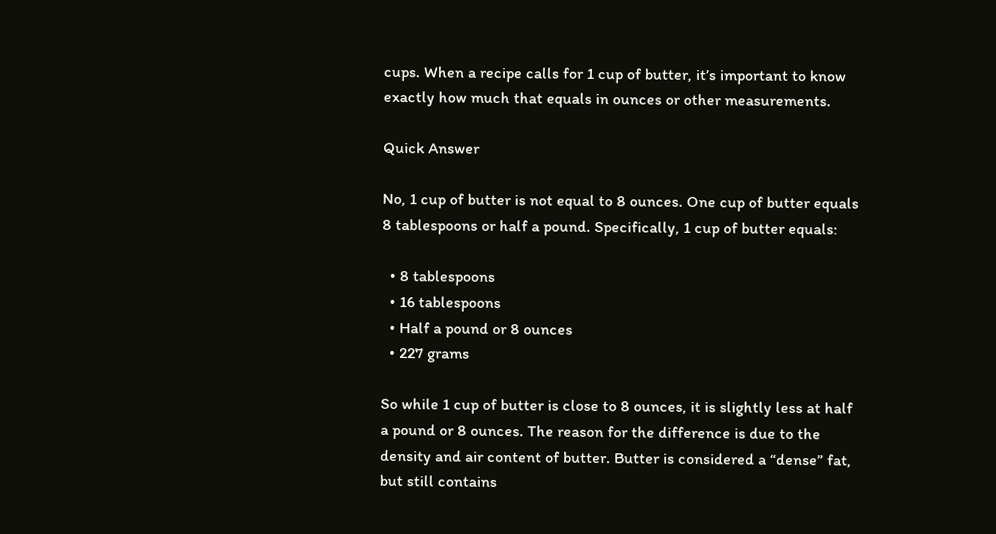cups. When a recipe calls for 1 cup of butter, it’s important to know exactly how much that equals in ounces or other measurements.

Quick Answer

No, 1 cup of butter is not equal to 8 ounces. One cup of butter equals 8 tablespoons or half a pound. Specifically, 1 cup of butter equals:

  • 8 tablespoons
  • 16 tablespoons
  • Half a pound or 8 ounces
  • 227 grams

So while 1 cup of butter is close to 8 ounces, it is slightly less at half a pound or 8 ounces. The reason for the difference is due to the density and air content of butter. Butter is considered a “dense” fat, but still contains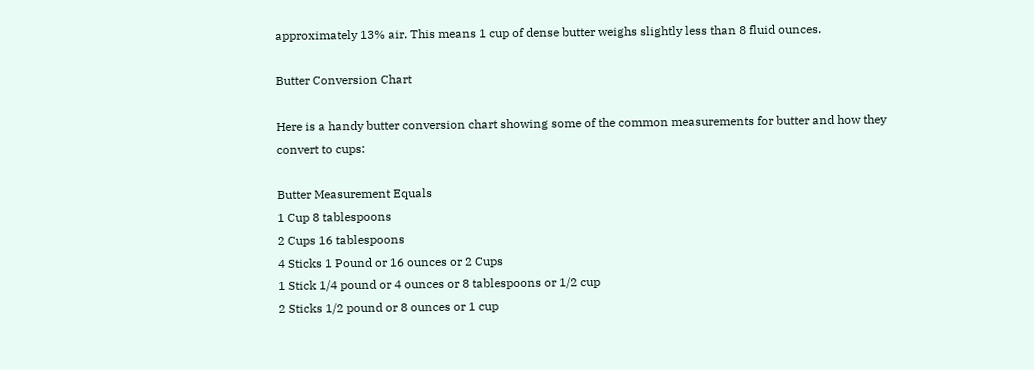approximately 13% air. This means 1 cup of dense butter weighs slightly less than 8 fluid ounces.

Butter Conversion Chart

Here is a handy butter conversion chart showing some of the common measurements for butter and how they convert to cups:

Butter Measurement Equals
1 Cup 8 tablespoons
2 Cups 16 tablespoons
4 Sticks 1 Pound or 16 ounces or 2 Cups
1 Stick 1/4 pound or 4 ounces or 8 tablespoons or 1/2 cup
2 Sticks 1/2 pound or 8 ounces or 1 cup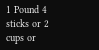1 Pound 4 sticks or 2 cups or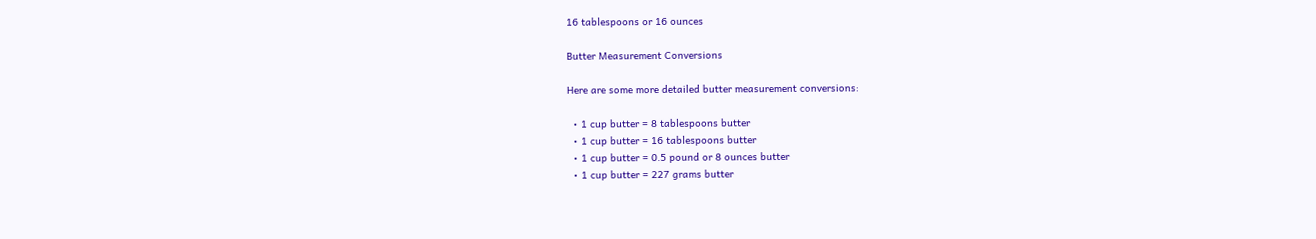16 tablespoons or 16 ounces

Butter Measurement Conversions

Here are some more detailed butter measurement conversions:

  • 1 cup butter = 8 tablespoons butter
  • 1 cup butter = 16 tablespoons butter
  • 1 cup butter = 0.5 pound or 8 ounces butter
  • 1 cup butter = 227 grams butter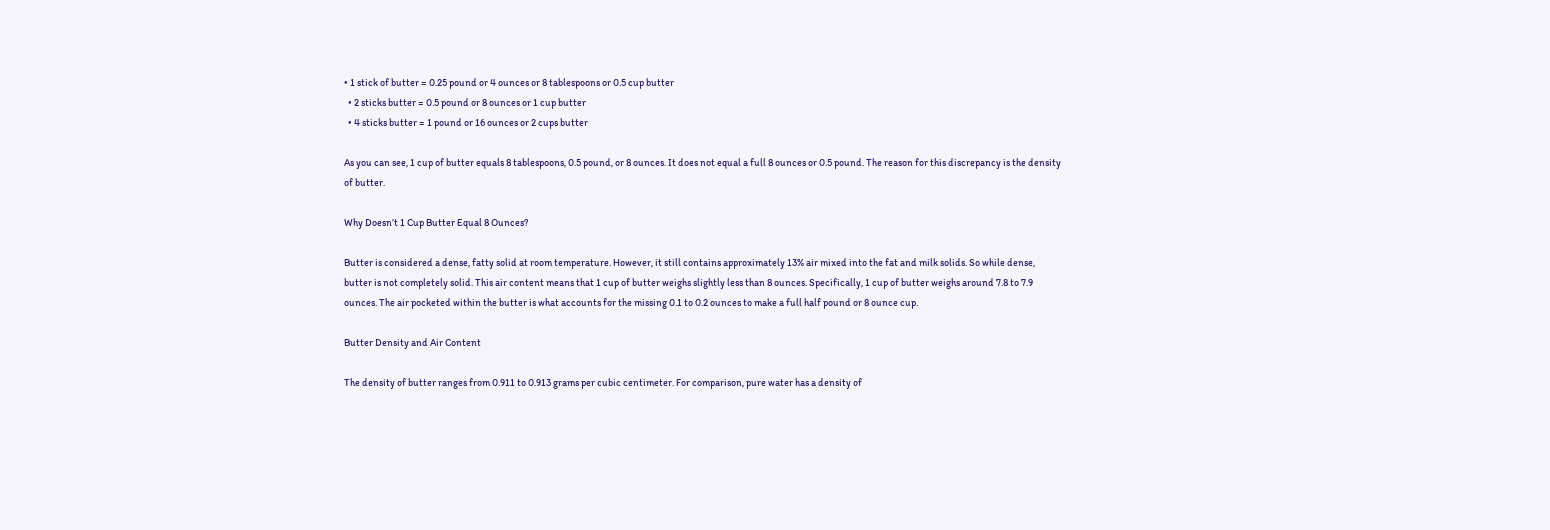• 1 stick of butter = 0.25 pound or 4 ounces or 8 tablespoons or 0.5 cup butter
  • 2 sticks butter = 0.5 pound or 8 ounces or 1 cup butter
  • 4 sticks butter = 1 pound or 16 ounces or 2 cups butter

As you can see, 1 cup of butter equals 8 tablespoons, 0.5 pound, or 8 ounces. It does not equal a full 8 ounces or 0.5 pound. The reason for this discrepancy is the density of butter.

Why Doesn’t 1 Cup Butter Equal 8 Ounces?

Butter is considered a dense, fatty solid at room temperature. However, it still contains approximately 13% air mixed into the fat and milk solids. So while dense, butter is not completely solid. This air content means that 1 cup of butter weighs slightly less than 8 ounces. Specifically, 1 cup of butter weighs around 7.8 to 7.9 ounces. The air pocketed within the butter is what accounts for the missing 0.1 to 0.2 ounces to make a full half pound or 8 ounce cup.

Butter Density and Air Content

The density of butter ranges from 0.911 to 0.913 grams per cubic centimeter. For comparison, pure water has a density of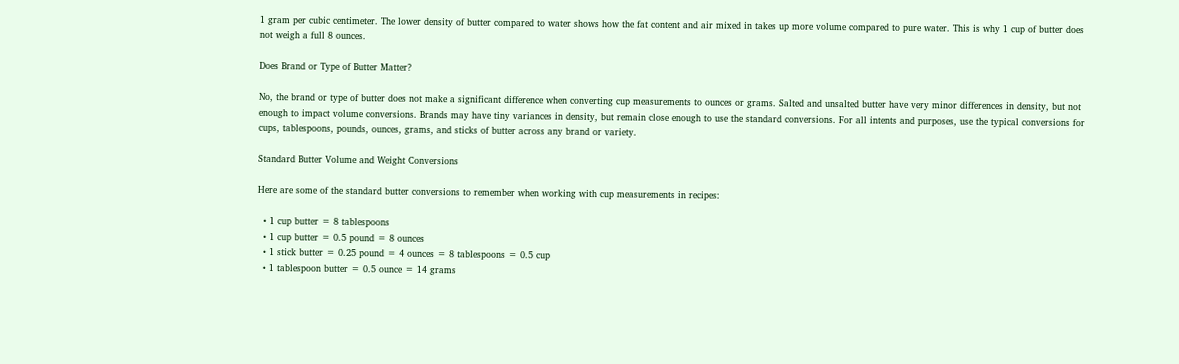1 gram per cubic centimeter. The lower density of butter compared to water shows how the fat content and air mixed in takes up more volume compared to pure water. This is why 1 cup of butter does not weigh a full 8 ounces.

Does Brand or Type of Butter Matter?

No, the brand or type of butter does not make a significant difference when converting cup measurements to ounces or grams. Salted and unsalted butter have very minor differences in density, but not enough to impact volume conversions. Brands may have tiny variances in density, but remain close enough to use the standard conversions. For all intents and purposes, use the typical conversions for cups, tablespoons, pounds, ounces, grams, and sticks of butter across any brand or variety.

Standard Butter Volume and Weight Conversions

Here are some of the standard butter conversions to remember when working with cup measurements in recipes:

  • 1 cup butter = 8 tablespoons
  • 1 cup butter = 0.5 pound = 8 ounces
  • 1 stick butter = 0.25 pound = 4 ounces = 8 tablespoons = 0.5 cup
  • 1 tablespoon butter = 0.5 ounce = 14 grams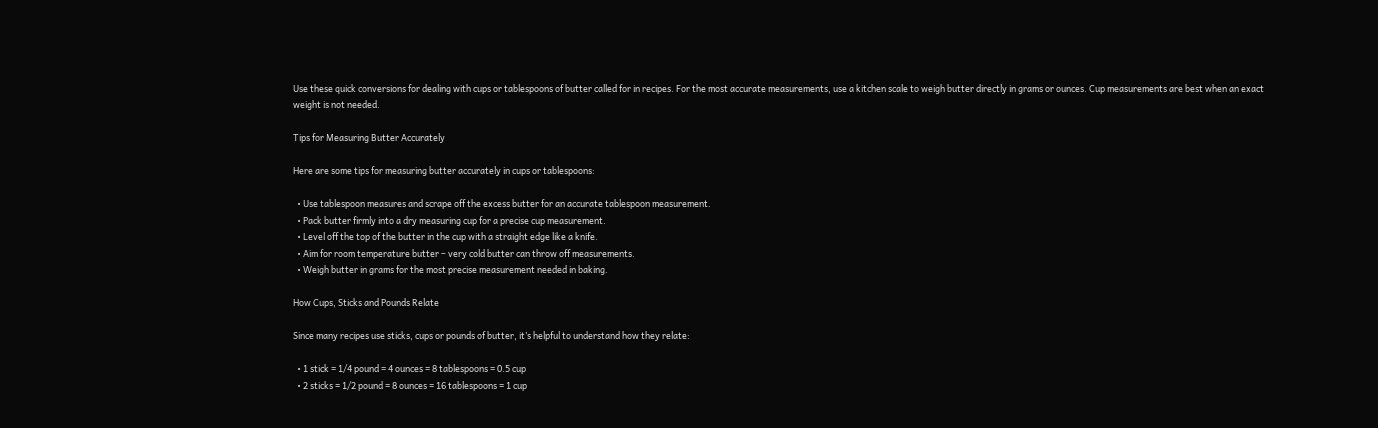Use these quick conversions for dealing with cups or tablespoons of butter called for in recipes. For the most accurate measurements, use a kitchen scale to weigh butter directly in grams or ounces. Cup measurements are best when an exact weight is not needed.

Tips for Measuring Butter Accurately

Here are some tips for measuring butter accurately in cups or tablespoons:

  • Use tablespoon measures and scrape off the excess butter for an accurate tablespoon measurement.
  • Pack butter firmly into a dry measuring cup for a precise cup measurement.
  • Level off the top of the butter in the cup with a straight edge like a knife.
  • Aim for room temperature butter – very cold butter can throw off measurements.
  • Weigh butter in grams for the most precise measurement needed in baking.

How Cups, Sticks and Pounds Relate

Since many recipes use sticks, cups or pounds of butter, it’s helpful to understand how they relate:

  • 1 stick = 1/4 pound = 4 ounces = 8 tablespoons = 0.5 cup
  • 2 sticks = 1/2 pound = 8 ounces = 16 tablespoons = 1 cup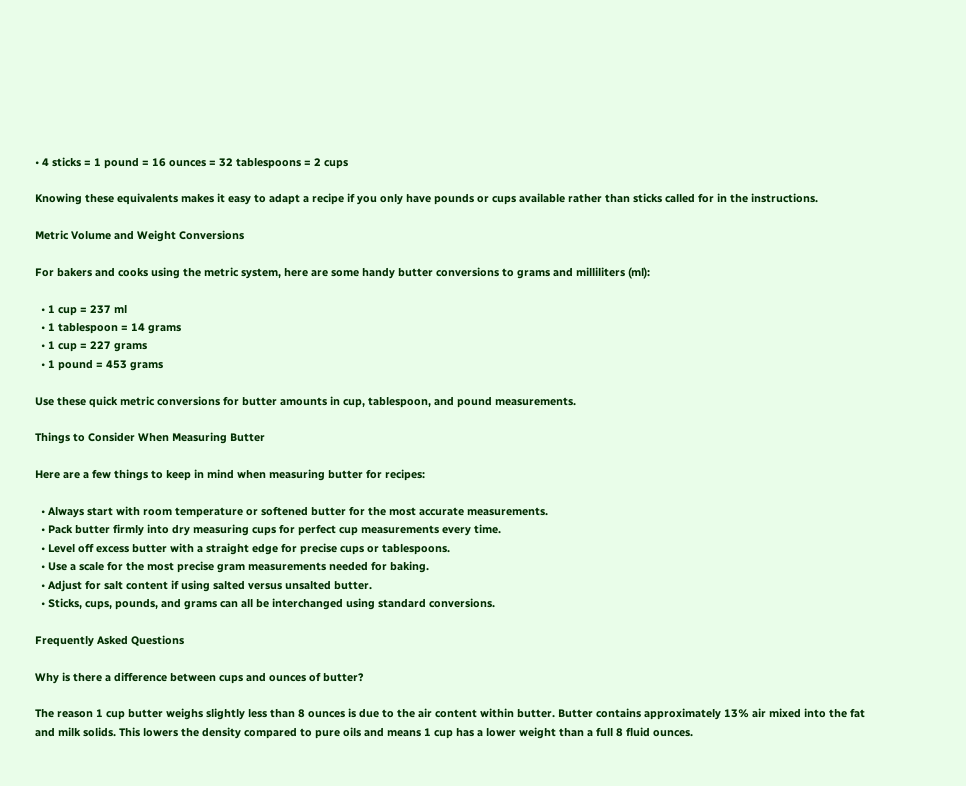• 4 sticks = 1 pound = 16 ounces = 32 tablespoons = 2 cups

Knowing these equivalents makes it easy to adapt a recipe if you only have pounds or cups available rather than sticks called for in the instructions.

Metric Volume and Weight Conversions

For bakers and cooks using the metric system, here are some handy butter conversions to grams and milliliters (ml):

  • 1 cup = 237 ml
  • 1 tablespoon = 14 grams
  • 1 cup = 227 grams
  • 1 pound = 453 grams

Use these quick metric conversions for butter amounts in cup, tablespoon, and pound measurements.

Things to Consider When Measuring Butter

Here are a few things to keep in mind when measuring butter for recipes:

  • Always start with room temperature or softened butter for the most accurate measurements.
  • Pack butter firmly into dry measuring cups for perfect cup measurements every time.
  • Level off excess butter with a straight edge for precise cups or tablespoons.
  • Use a scale for the most precise gram measurements needed for baking.
  • Adjust for salt content if using salted versus unsalted butter.
  • Sticks, cups, pounds, and grams can all be interchanged using standard conversions.

Frequently Asked Questions

Why is there a difference between cups and ounces of butter?

The reason 1 cup butter weighs slightly less than 8 ounces is due to the air content within butter. Butter contains approximately 13% air mixed into the fat and milk solids. This lowers the density compared to pure oils and means 1 cup has a lower weight than a full 8 fluid ounces.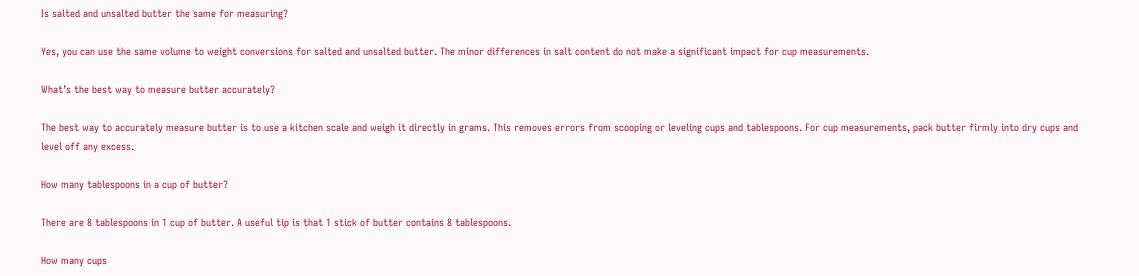Is salted and unsalted butter the same for measuring?

Yes, you can use the same volume to weight conversions for salted and unsalted butter. The minor differences in salt content do not make a significant impact for cup measurements.

What’s the best way to measure butter accurately?

The best way to accurately measure butter is to use a kitchen scale and weigh it directly in grams. This removes errors from scooping or leveling cups and tablespoons. For cup measurements, pack butter firmly into dry cups and level off any excess.

How many tablespoons in a cup of butter?

There are 8 tablespoons in 1 cup of butter. A useful tip is that 1 stick of butter contains 8 tablespoons.

How many cups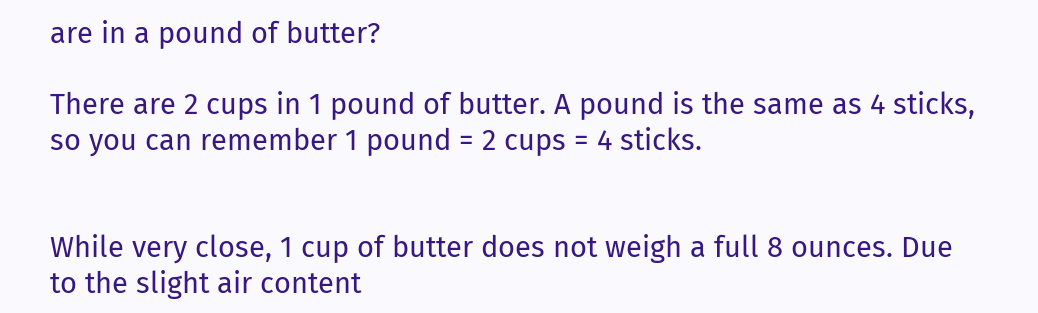are in a pound of butter?

There are 2 cups in 1 pound of butter. A pound is the same as 4 sticks, so you can remember 1 pound = 2 cups = 4 sticks.


While very close, 1 cup of butter does not weigh a full 8 ounces. Due to the slight air content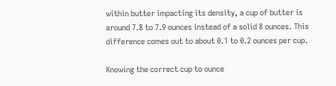within butter impacting its density, a cup of butter is around 7.8 to 7.9 ounces instead of a solid 8 ounces. This difference comes out to about 0.1 to 0.2 ounces per cup.

Knowing the correct cup to ounce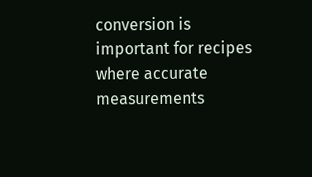conversion is important for recipes where accurate measurements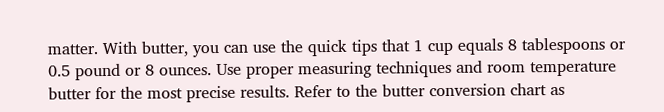matter. With butter, you can use the quick tips that 1 cup equals 8 tablespoons or 0.5 pound or 8 ounces. Use proper measuring techniques and room temperature butter for the most precise results. Refer to the butter conversion chart as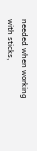needed when working with sticks,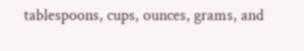tablespoons, cups, ounces, grams, and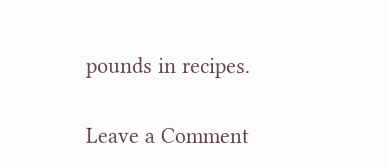pounds in recipes.

Leave a Comment